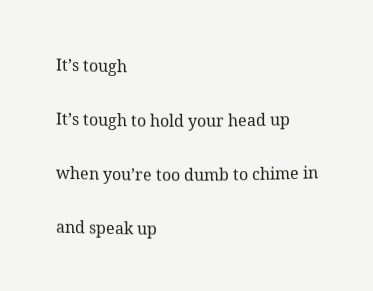It’s tough

It’s tough to hold your head up

when you’re too dumb to chime in

and speak up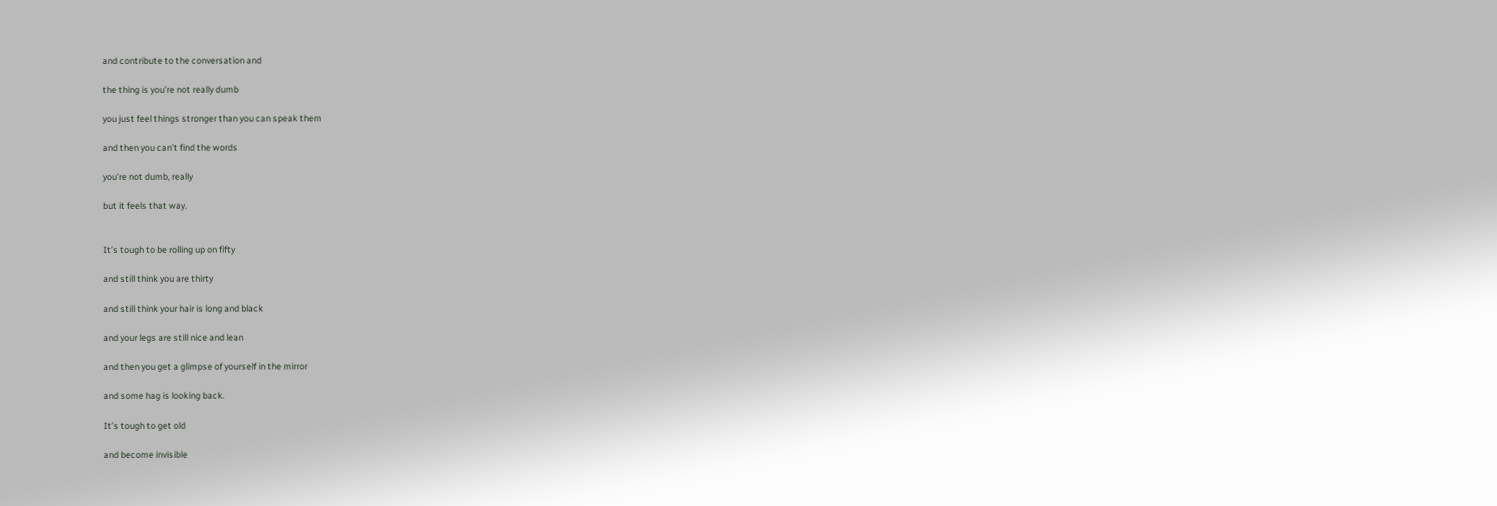and contribute to the conversation and

the thing is you’re not really dumb

you just feel things stronger than you can speak them

and then you can’t find the words

you’re not dumb, really

but it feels that way.


It’s tough to be rolling up on fifty

and still think you are thirty

and still think your hair is long and black

and your legs are still nice and lean

and then you get a glimpse of yourself in the mirror

and some hag is looking back.

It’s tough to get old

and become invisible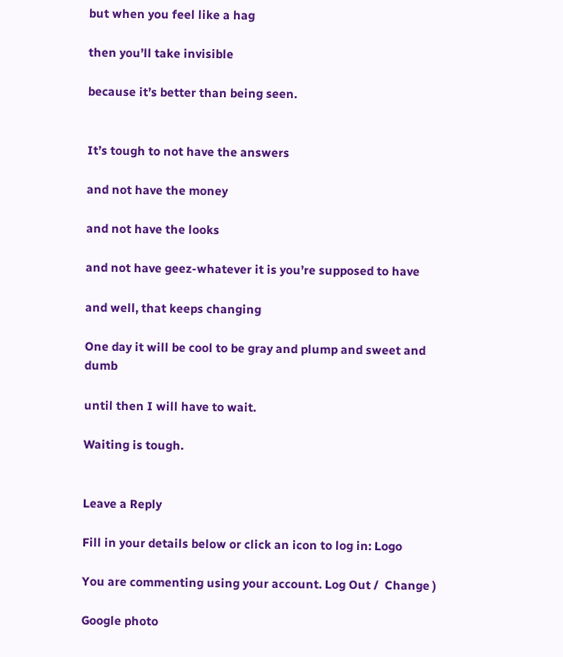but when you feel like a hag

then you’ll take invisible

because it’s better than being seen.


It’s tough to not have the answers

and not have the money

and not have the looks

and not have geez-whatever it is you’re supposed to have

and well, that keeps changing

One day it will be cool to be gray and plump and sweet and dumb

until then I will have to wait.

Waiting is tough.


Leave a Reply

Fill in your details below or click an icon to log in: Logo

You are commenting using your account. Log Out /  Change )

Google photo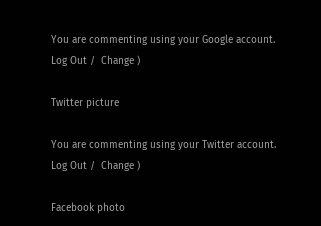You are commenting using your Google account. Log Out /  Change )

Twitter picture

You are commenting using your Twitter account. Log Out /  Change )

Facebook photo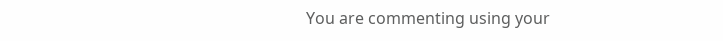You are commenting using your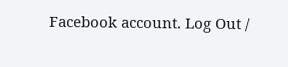Facebook account. Log Out /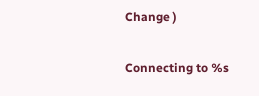Change )

Connecting to %s